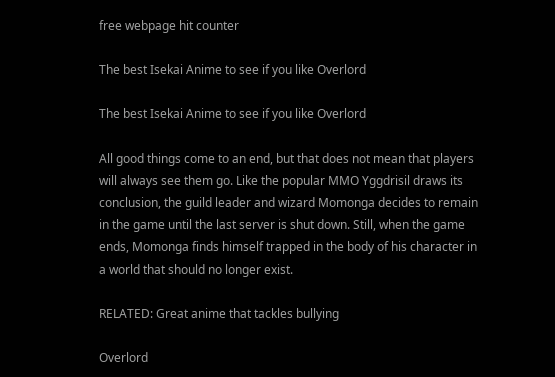free webpage hit counter

The best Isekai Anime to see if you like Overlord

The best Isekai Anime to see if you like Overlord

All good things come to an end, but that does not mean that players will always see them go. Like the popular MMO Yggdrisil draws its conclusion, the guild leader and wizard Momonga decides to remain in the game until the last server is shut down. Still, when the game ends, Momonga finds himself trapped in the body of his character in a world that should no longer exist.

RELATED: Great anime that tackles bullying

Overlord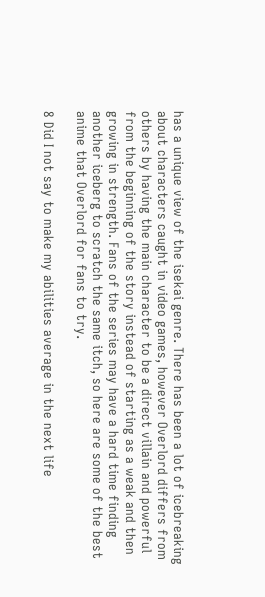has a unique view of the isekai genre. There has been a lot of icebreaking about characters caught in video games, however Overlord differs from others by having the main character to be a direct villain and powerful from the beginning of the story instead of starting as a weak and then growing in strength. Fans of the series may have a hard time finding another iceberg to scratch the same itch, so here are some of the best anime that Overlord for fans to try.

8 Did I not say to make my abilities average in the next life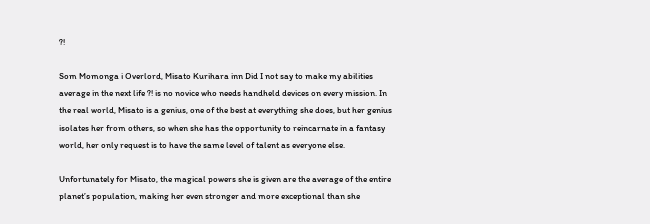?!

Som Momonga i Overlord, Misato Kurihara inn Did I not say to make my abilities average in the next life ?! is no novice who needs handheld devices on every mission. In the real world, Misato is a genius, one of the best at everything she does, but her genius isolates her from others, so when she has the opportunity to reincarnate in a fantasy world, her only request is to have the same level of talent as everyone else.

Unfortunately for Misato, the magical powers she is given are the average of the entire planet’s population, making her even stronger and more exceptional than she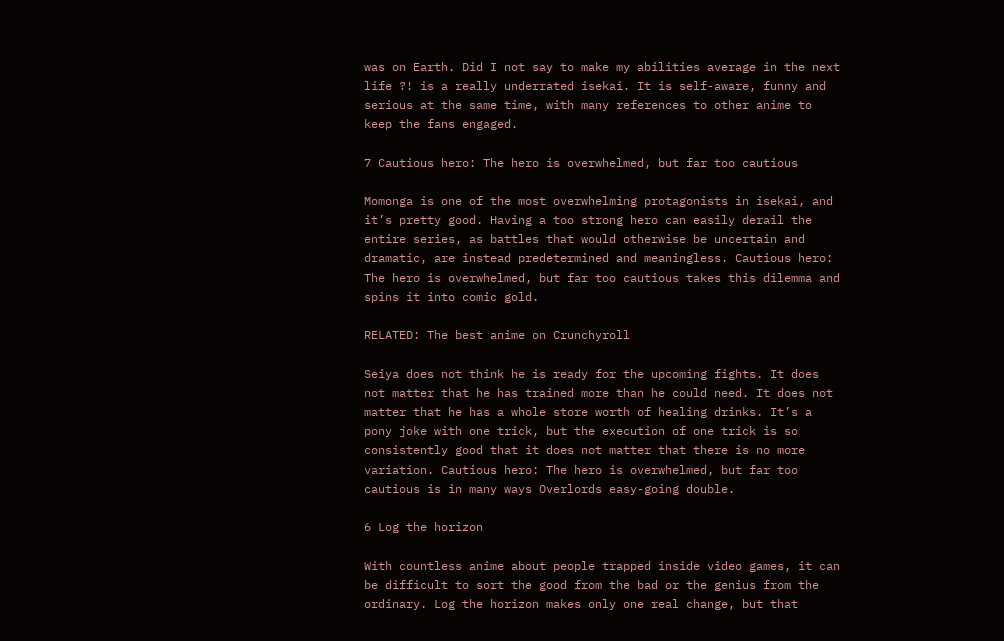was on Earth. Did I not say to make my abilities average in the next life ?! is a really underrated isekai. It is self-aware, funny and serious at the same time, with many references to other anime to keep the fans engaged.

7 Cautious hero: The hero is overwhelmed, but far too cautious

Momonga is one of the most overwhelming protagonists in isekai, and it’s pretty good. Having a too strong hero can easily derail the entire series, as battles that would otherwise be uncertain and dramatic, are instead predetermined and meaningless. Cautious hero: The hero is overwhelmed, but far too cautious takes this dilemma and spins it into comic gold.

RELATED: The best anime on Crunchyroll

Seiya does not think he is ready for the upcoming fights. It does not matter that he has trained more than he could need. It does not matter that he has a whole store worth of healing drinks. It’s a pony joke with one trick, but the execution of one trick is so consistently good that it does not matter that there is no more variation. Cautious hero: The hero is overwhelmed, but far too cautious is in many ways Overlords easy-going double.

6 Log the horizon

With countless anime about people trapped inside video games, it can be difficult to sort the good from the bad or the genius from the ordinary. Log the horizon makes only one real change, but that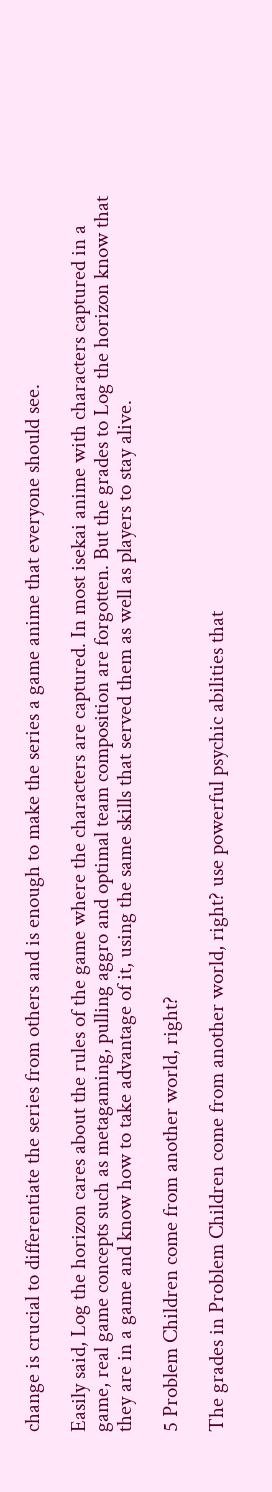change is crucial to differentiate the series from others and is enough to make the series a game anime that everyone should see.

Easily said, Log the horizon cares about the rules of the game where the characters are captured. In most isekai anime with characters captured in a game, real game concepts such as metagaming, pulling aggro and optimal team composition are forgotten. But the grades to Log the horizon know that they are in a game and know how to take advantage of it, using the same skills that served them as well as players to stay alive.

5 Problem Children come from another world, right?

The grades in Problem Children come from another world, right? use powerful psychic abilities that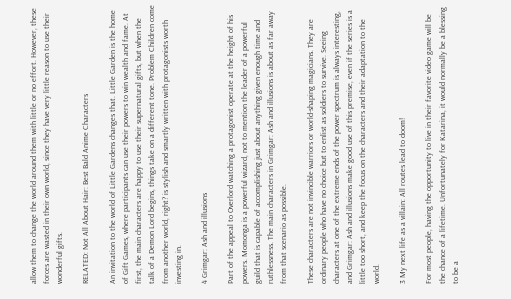allow them to change the world around them with little or no effort. However, these forces are wasted in their own world, since they have very little reason to use their wonderful gifts.

RELATED: Not All About Hair: Best Bald Anime Characters

An invitation to the world of Little Gardens changes that. Little Garden is the home of Gift Games, where participants can use their powers to win wealth and fame. At first, the main characters are happy to use their supernatural gifts, but when the talk of a Demon Lord begins, things take on a different tone. Problem Children come from another world, right? is stylish and smartly written with protagonists worth investing in.

4 Grimgar: Ash and illusions

Part of the appeal to Overlord watching a protagonist operate at the height of his powers. Momonga is a powerful wizard, not to mention the leader of a powerful guild that is capable of accomplishing just about anything given enough time and ruthlessness. The main characters in Grimgar: Ash and illusions is about as far away from that scenario as possible.

These characters are not invincible warriors or world-shaping magicians. They are ordinary people who have no choice but to enlist as soldiers to survive. Seeing characters at one of the extreme ends of the power spectrum is always interesting, and Grimgar: Ash and illusions make good use of this premise, even if the series is a little too short, and keep the focus on the characters and their adaptation to the world.

3 My next life as a villain: All routes lead to doom!

For most people, having the opportunity to live in their favorite video game will be the chance of a lifetime. Unfortunately for Katarina, it would normally be a blessing to be a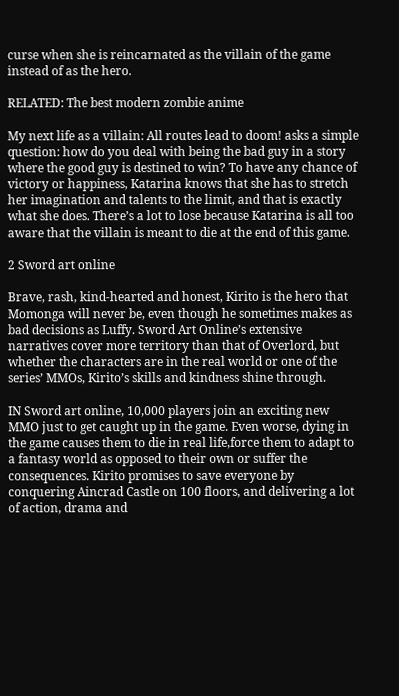curse when she is reincarnated as the villain of the game instead of as the hero.

RELATED: The best modern zombie anime

My next life as a villain: All routes lead to doom! asks a simple question: how do you deal with being the bad guy in a story where the good guy is destined to win? To have any chance of victory or happiness, Katarina knows that she has to stretch her imagination and talents to the limit, and that is exactly what she does. There’s a lot to lose because Katarina is all too aware that the villain is meant to die at the end of this game.

2 Sword art online

Brave, rash, kind-hearted and honest, Kirito is the hero that Momonga will never be, even though he sometimes makes as bad decisions as Luffy. Sword Art Online’s extensive narratives cover more territory than that of Overlord, but whether the characters are in the real world or one of the series’ MMOs, Kirito’s skills and kindness shine through.

IN Sword art online, 10,000 players join an exciting new MMO just to get caught up in the game. Even worse, dying in the game causes them to die in real life,force them to adapt to a fantasy world as opposed to their own or suffer the consequences. Kirito promises to save everyone by conquering Aincrad Castle on 100 floors, and delivering a lot of action, drama and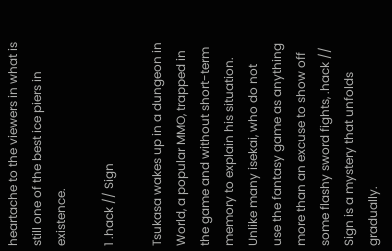heartache to the viewers in what is still one of the best ice piers in existence.

1 .hack // Sign

Tsukasa wakes up in a dungeon in World, a popular MMO, trapped in the game and without short-term memory to explain his situation. Unlike many isekai, who do not use the fantasy game as anything more than an excuse to show off some flashy sword fights, .hack // Sign is a mystery that unfolds gradually.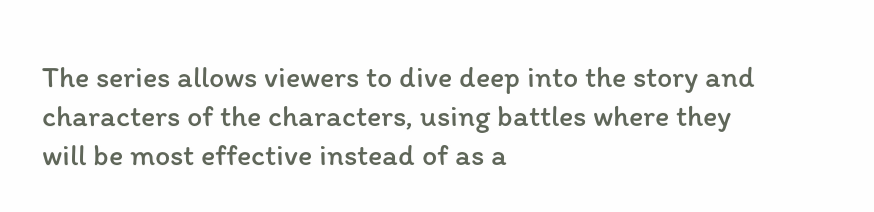The series allows viewers to dive deep into the story and characters of the characters, using battles where they will be most effective instead of as a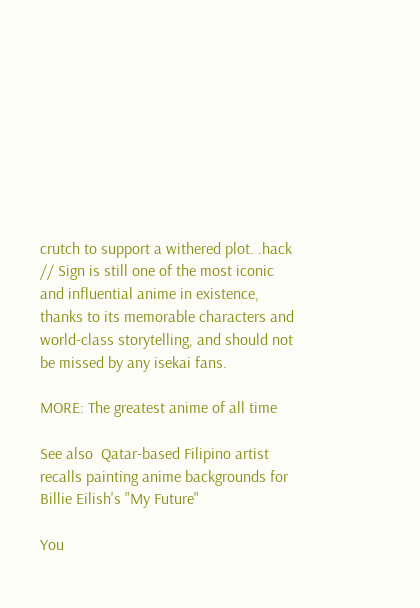crutch to support a withered plot. .hack // Sign is still one of the most iconic and influential anime in existence, thanks to its memorable characters and world-class storytelling, and should not be missed by any isekai fans.

MORE: The greatest anime of all time

See also  Qatar-based Filipino artist recalls painting anime backgrounds for Billie Eilish's "My Future"

You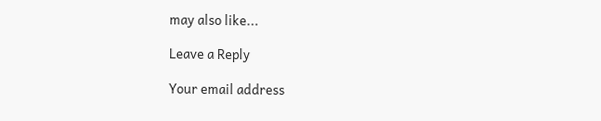may also like...

Leave a Reply

Your email address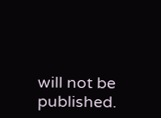will not be published.